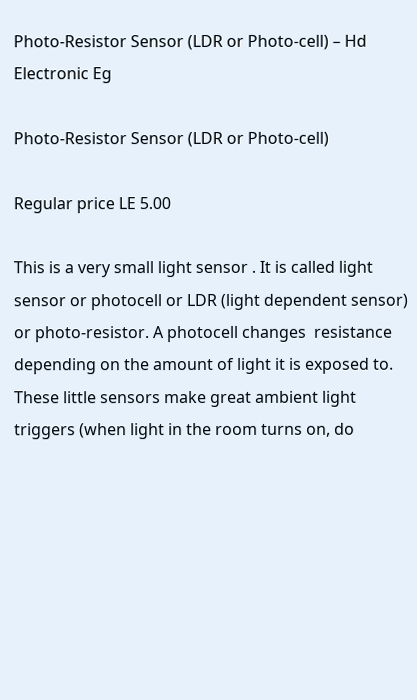Photo-Resistor Sensor (LDR or Photo-cell) – Hd Electronic Eg

Photo-Resistor Sensor (LDR or Photo-cell)

Regular price LE 5.00

This is a very small light sensor . It is called light sensor or photocell or LDR (light dependent sensor) or photo-resistor. A photocell changes  resistance depending on the amount of light it is exposed to. These little sensors make great ambient light triggers (when light in the room turns on, do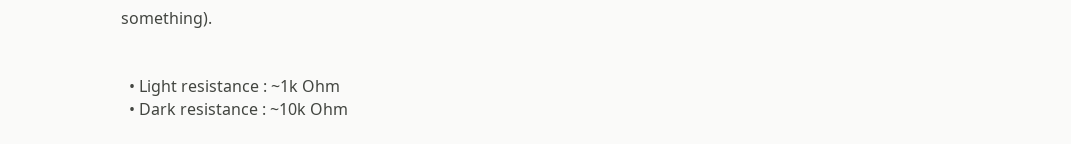something).


  • Light resistance : ~1k Ohm
  • Dark resistance : ~10k Ohm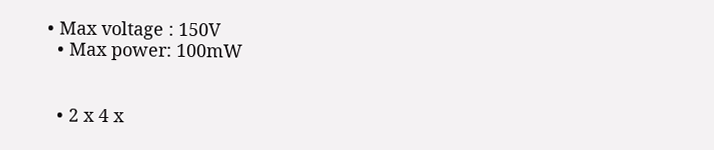• Max voltage : 150V
  • Max power: 100mW


  • 2 x 4 x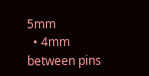5mm
  • 4mm between pins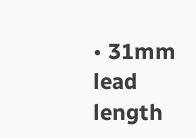• 31mm lead length